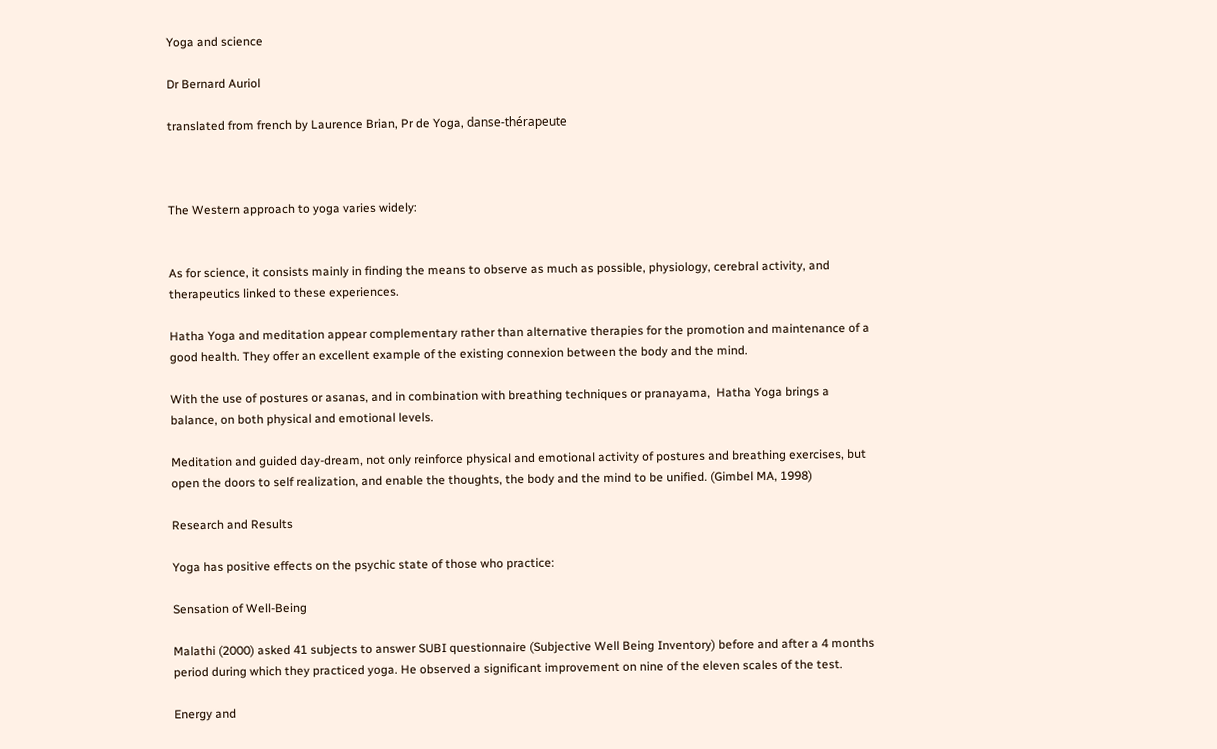Yoga and science

Dr Bernard Auriol

translated from french by Laurence Brian, Pr de Yoga, danse-thérapeute



The Western approach to yoga varies widely:


As for science, it consists mainly in finding the means to observe as much as possible, physiology, cerebral activity, and therapeutics linked to these experiences.

Hatha Yoga and meditation appear complementary rather than alternative therapies for the promotion and maintenance of a good health. They offer an excellent example of the existing connexion between the body and the mind.

With the use of postures or asanas, and in combination with breathing techniques or pranayama,  Hatha Yoga brings a balance, on both physical and emotional levels.

Meditation and guided day-dream, not only reinforce physical and emotional activity of postures and breathing exercises, but open the doors to self realization, and enable the thoughts, the body and the mind to be unified. (Gimbel MA, 1998)

Research and Results

Yoga has positive effects on the psychic state of those who practice:

Sensation of Well-Being

Malathi (2000) asked 41 subjects to answer SUBI questionnaire (Subjective Well Being Inventory) before and after a 4 months period during which they practiced yoga. He observed a significant improvement on nine of the eleven scales of the test.

Energy and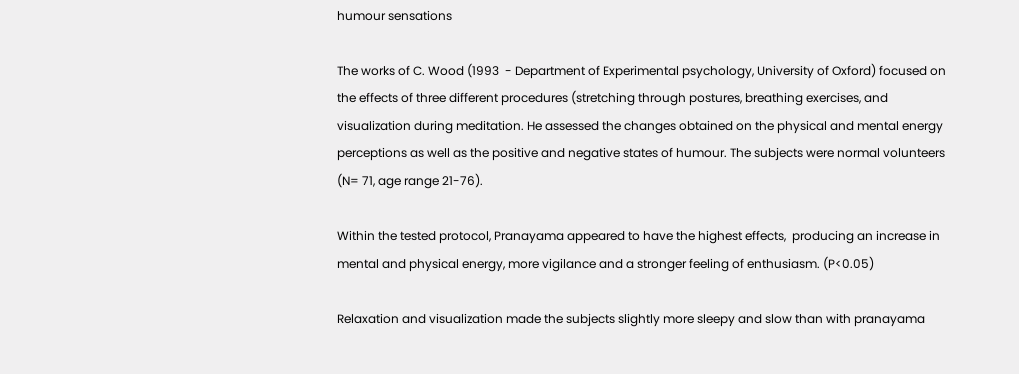humour sensations

The works of C. Wood (1993  - Department of Experimental psychology, University of Oxford) focused on the effects of three different procedures (stretching through postures, breathing exercises, and visualization during meditation. He assessed the changes obtained on the physical and mental energy perceptions as well as the positive and negative states of humour. The subjects were normal volunteers (N= 71, age range 21-76).

Within the tested protocol, Pranayama appeared to have the highest effects,  producing an increase in mental and physical energy, more vigilance and a stronger feeling of enthusiasm. (P<0.05)

Relaxation and visualization made the subjects slightly more sleepy and slow than with pranayama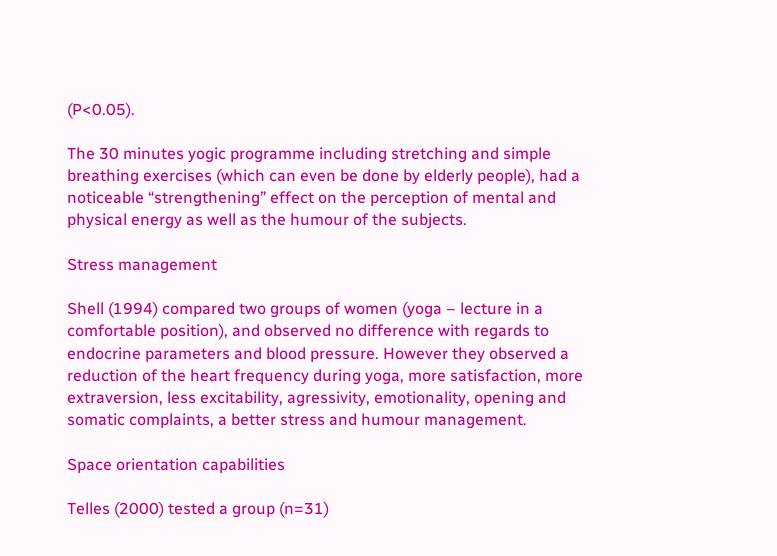(P<0.05).

The 30 minutes yogic programme including stretching and simple breathing exercises (which can even be done by elderly people), had a noticeable “strengthening” effect on the perception of mental and physical energy as well as the humour of the subjects.

Stress management

Shell (1994) compared two groups of women (yoga – lecture in a comfortable position), and observed no difference with regards to endocrine parameters and blood pressure. However they observed a reduction of the heart frequency during yoga, more satisfaction, more extraversion, less excitability, agressivity, emotionality, opening and somatic complaints, a better stress and humour management.

Space orientation capabilities

Telles (2000) tested a group (n=31)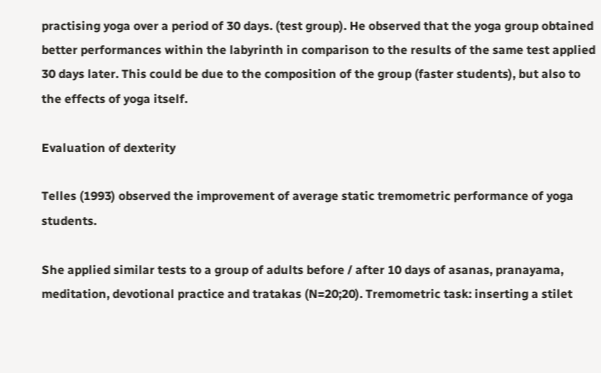practising yoga over a period of 30 days. (test group). He observed that the yoga group obtained better performances within the labyrinth in comparison to the results of the same test applied 30 days later. This could be due to the composition of the group (faster students), but also to the effects of yoga itself.

Evaluation of dexterity

Telles (1993) observed the improvement of average static tremometric performance of yoga students.

She applied similar tests to a group of adults before / after 10 days of asanas, pranayama, meditation, devotional practice and tratakas (N=20;20). Tremometric task: inserting a stilet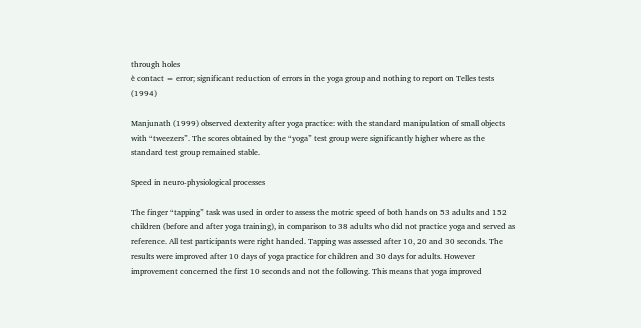through holes
è contact = error; significant reduction of errors in the yoga group and nothing to report on Telles tests (1994)

Manjunath (1999) observed dexterity after yoga practice: with the standard manipulation of small objects with “tweezers”. The scores obtained by the “yoga” test group were significantly higher where as the standard test group remained stable.

Speed in neuro-physiological processes

The finger “tapping” task was used in order to assess the motric speed of both hands on 53 adults and 152 children (before and after yoga training), in comparison to 38 adults who did not practice yoga and served as reference. All test participants were right handed. Tapping was assessed after 10, 20 and 30 seconds. The results were improved after 10 days of yoga practice for children and 30 days for adults. However improvement concerned the first 10 seconds and not the following. This means that yoga improved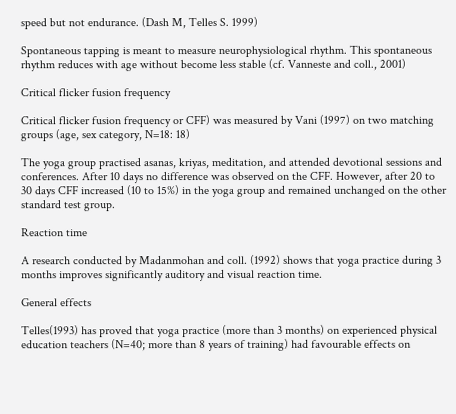speed but not endurance. (Dash M, Telles S. 1999)

Spontaneous tapping is meant to measure neurophysiological rhythm. This spontaneous rhythm reduces with age without become less stable (cf. Vanneste and coll., 2001)

Critical flicker fusion frequency

Critical flicker fusion frequency or CFF) was measured by Vani (1997) on two matching groups (age, sex category, N=18: 18)

The yoga group practised asanas, kriyas, meditation, and attended devotional sessions and conferences. After 10 days no difference was observed on the CFF. However, after 20 to 30 days CFF increased (10 to 15%) in the yoga group and remained unchanged on the other standard test group.

Reaction time

A research conducted by Madanmohan and coll. (1992) shows that yoga practice during 3 months improves significantly auditory and visual reaction time.

General effects

Telles(1993) has proved that yoga practice (more than 3 months) on experienced physical education teachers (N=40; more than 8 years of training) had favourable effects on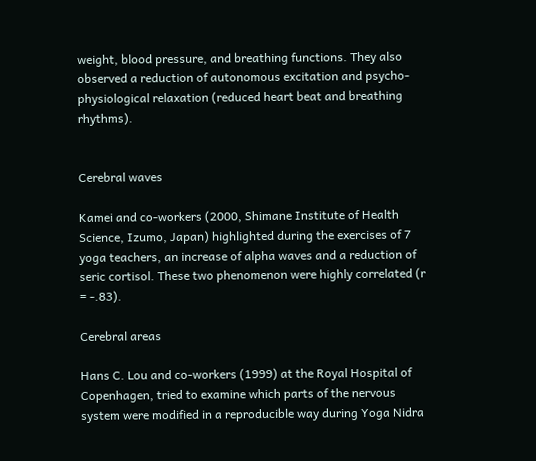weight, blood pressure, and breathing functions. They also observed a reduction of autonomous excitation and psycho-physiological relaxation (reduced heart beat and breathing rhythms).


Cerebral waves

Kamei and co-workers (2000, Shimane Institute of Health Science, Izumo, Japan) highlighted during the exercises of 7 yoga teachers, an increase of alpha waves and a reduction of seric cortisol. These two phenomenon were highly correlated (r = -.83).

Cerebral areas

Hans C. Lou and co-workers (1999) at the Royal Hospital of Copenhagen, tried to examine which parts of the nervous system were modified in a reproducible way during Yoga Nidra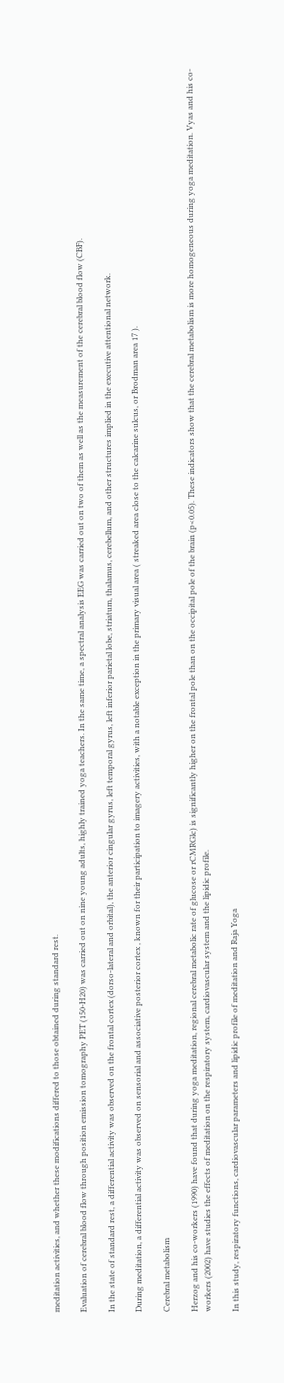meditation activities, and whether these modifications differed to those obtained during standard rest.

Evaluation of cerebral blood flow through position emission tomography PET (150-H20) was carried out on nine young adults, highly trained yoga teachers. In the same time, a spectral analysis EEG was carried out on two of them as well as the measurement of the cerebral blood flow (CBF).

In the state of standard rest, a differential activity was observed on the frontal cortex (dorso-lateral and orbital), the anterior cingular gyrus, left temporal gyrus, left inferior parietal lobe, striatum, thalamus, cerebellum, and other structures implied in the executive attentional network.

During meditation, a differential activity was observed on sensorial and associative posterior cortex , known for their participation to imagery activities, with a notable exception in the primary visual area ( streaked area close to the calcarine sulcus, or Brodman area 17 ).

Cerebral metabolism

Herzog and his co-workers (1990) have found that during yoga meditation, regional cerebral metabolic rate of glucose or rCMRGlc) is significantly higher on the frontal pole than on the occipital pole of the brain (p<0.05). These indicators show that the cerebral metabolism is more homogeneous during yoga meditation. Vyas and his co-workers (2002) have studies the effects of meditation on the respiratory system, cardiovascular system and the lipidic profile.

In this study, respiratory functions, cardiovascular parameters and lipidic profile of meditation and Raja Yoga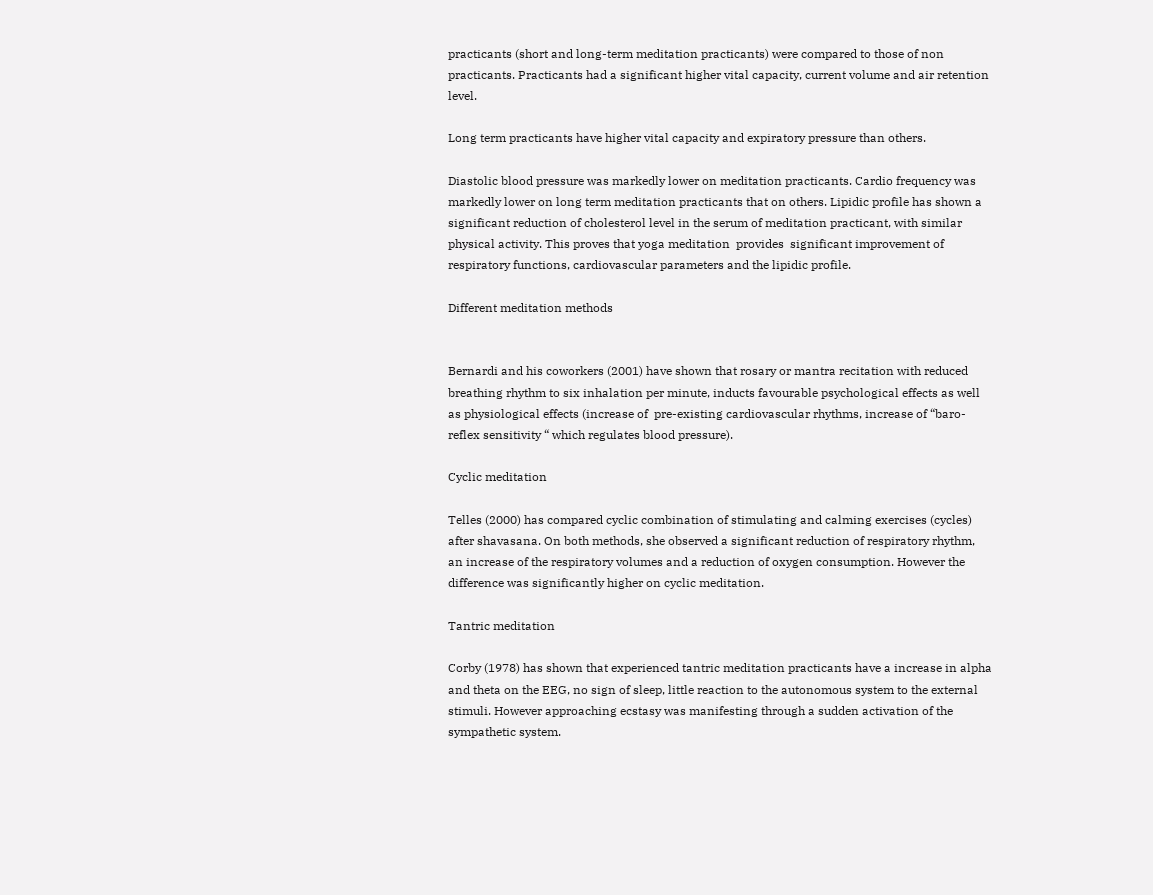practicants (short and long-term meditation practicants) were compared to those of non practicants. Practicants had a significant higher vital capacity, current volume and air retention level.

Long term practicants have higher vital capacity and expiratory pressure than others.

Diastolic blood pressure was markedly lower on meditation practicants. Cardio frequency was markedly lower on long term meditation practicants that on others. Lipidic profile has shown a significant reduction of cholesterol level in the serum of meditation practicant, with similar physical activity. This proves that yoga meditation  provides  significant improvement of respiratory functions, cardiovascular parameters and the lipidic profile.

Different meditation methods


Bernardi and his coworkers (2001) have shown that rosary or mantra recitation with reduced breathing rhythm to six inhalation per minute, inducts favourable psychological effects as well as physiological effects (increase of  pre-existing cardiovascular rhythms, increase of “baro-reflex sensitivity “ which regulates blood pressure).

Cyclic meditation

Telles (2000) has compared cyclic combination of stimulating and calming exercises (cycles) after shavasana. On both methods, she observed a significant reduction of respiratory rhythm, an increase of the respiratory volumes and a reduction of oxygen consumption. However the difference was significantly higher on cyclic meditation.

Tantric meditation

Corby (1978) has shown that experienced tantric meditation practicants have a increase in alpha and theta on the EEG, no sign of sleep, little reaction to the autonomous system to the external stimuli. However approaching ecstasy was manifesting through a sudden activation of the sympathetic system.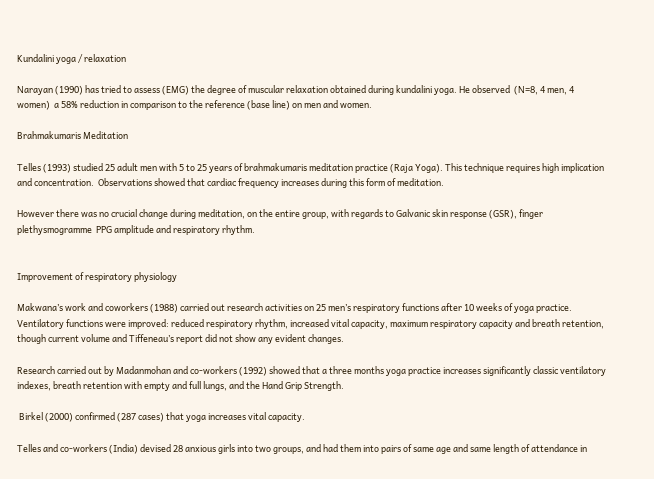Kundalini yoga / relaxation

Narayan (1990) has tried to assess (EMG) the degree of muscular relaxation obtained during kundalini yoga. He observed  (N=8, 4 men, 4 women)  a 58% reduction in comparison to the reference (base line) on men and women.

Brahmakumaris Meditation

Telles (1993) studied 25 adult men with 5 to 25 years of brahmakumaris meditation practice (Raja Yoga). This technique requires high implication and concentration.  Observations showed that cardiac frequency increases during this form of meditation.

However there was no crucial change during meditation, on the entire group, with regards to Galvanic skin response (GSR), finger plethysmogramme  PPG amplitude and respiratory rhythm.


Improvement of respiratory physiology

Makwana’s work and coworkers (1988) carried out research activities on 25 men’s respiratory functions after 10 weeks of yoga practice. Ventilatory functions were improved: reduced respiratory rhythm, increased vital capacity, maximum respiratory capacity and breath retention, though current volume and Tiffeneau’s report did not show any evident changes.

Research carried out by Madanmohan and co-workers (1992) showed that a three months yoga practice increases significantly classic ventilatory indexes, breath retention with empty and full lungs, and the Hand Grip Strength.

 Birkel (2000) confirmed (287 cases) that yoga increases vital capacity.

Telles and co-workers (India) devised 28 anxious girls into two groups, and had them into pairs of same age and same length of attendance in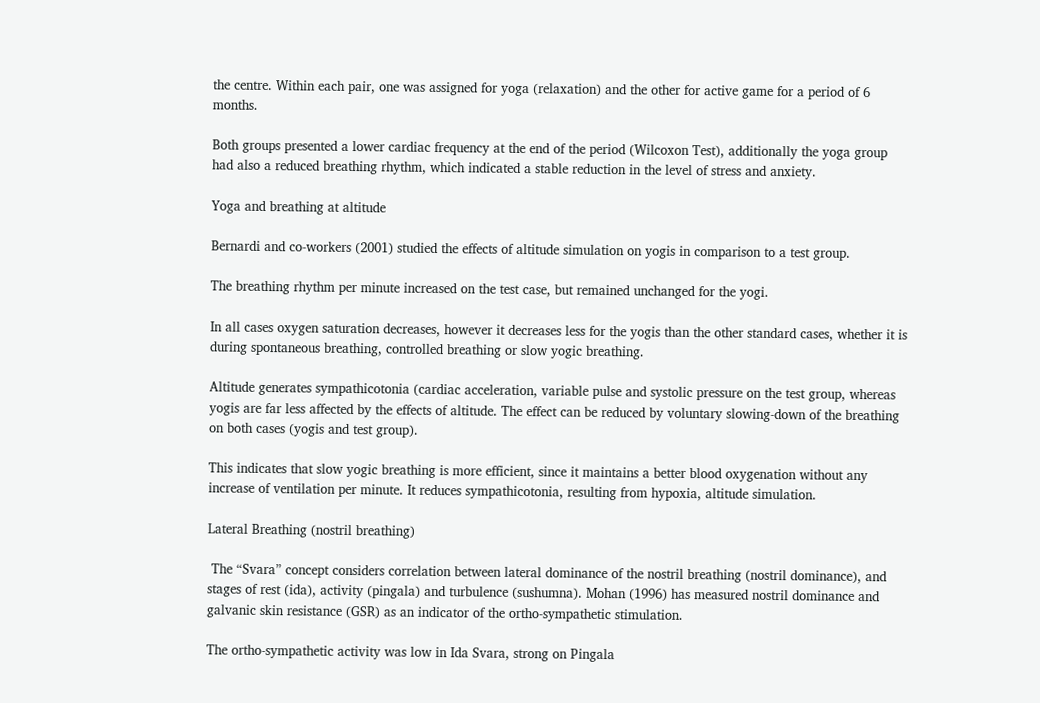the centre. Within each pair, one was assigned for yoga (relaxation) and the other for active game for a period of 6 months.

Both groups presented a lower cardiac frequency at the end of the period (Wilcoxon Test), additionally the yoga group had also a reduced breathing rhythm, which indicated a stable reduction in the level of stress and anxiety.

Yoga and breathing at altitude

Bernardi and co-workers (2001) studied the effects of altitude simulation on yogis in comparison to a test group.

The breathing rhythm per minute increased on the test case, but remained unchanged for the yogi.

In all cases oxygen saturation decreases, however it decreases less for the yogis than the other standard cases, whether it is during spontaneous breathing, controlled breathing or slow yogic breathing.

Altitude generates sympathicotonia (cardiac acceleration, variable pulse and systolic pressure on the test group, whereas yogis are far less affected by the effects of altitude. The effect can be reduced by voluntary slowing-down of the breathing on both cases (yogis and test group).

This indicates that slow yogic breathing is more efficient, since it maintains a better blood oxygenation without any increase of ventilation per minute. It reduces sympathicotonia, resulting from hypoxia, altitude simulation.

Lateral Breathing (nostril breathing)

 The “Svara” concept considers correlation between lateral dominance of the nostril breathing (nostril dominance), and stages of rest (ida), activity (pingala) and turbulence (sushumna). Mohan (1996) has measured nostril dominance and galvanic skin resistance (GSR) as an indicator of the ortho-sympathetic stimulation.

The ortho-sympathetic activity was low in Ida Svara, strong on Pingala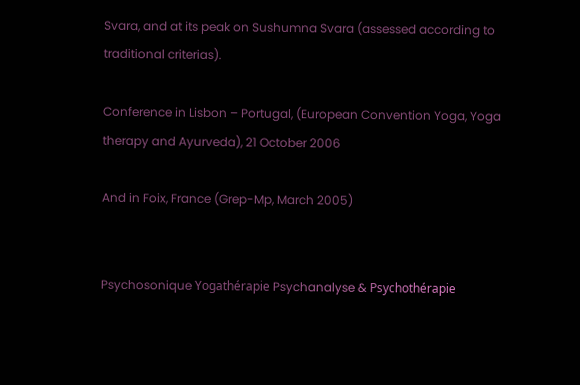Svara, and at its peak on Sushumna Svara (assessed according to traditional criterias).

Conference in Lisbon – Portugal, (European Convention Yoga, Yoga therapy and Ayurveda), 21 October 2006

And in Foix, France (Grep-Mp, March 2005)


Psychosonique Yogathérapie Psychanalyse & Psychothérapie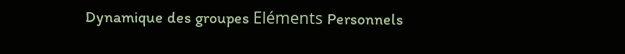Dynamique des groupes Eléments Personnels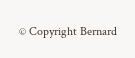© Copyright Bernard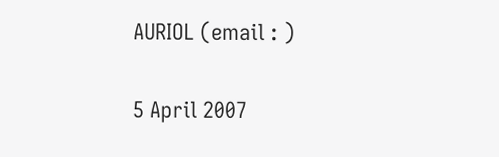AURIOL (email : )

5 April 2007